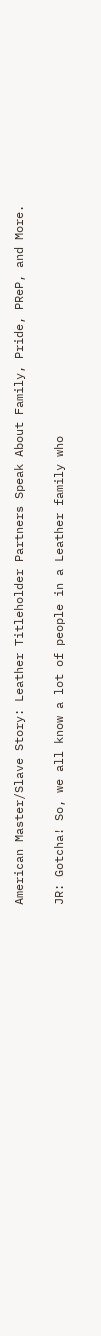American Master/Slave Story: Leather Titleholder Partners Speak About Family, Pride, PReP, and More.

JR: Gotcha! So, we all know a lot of people in a Leather family who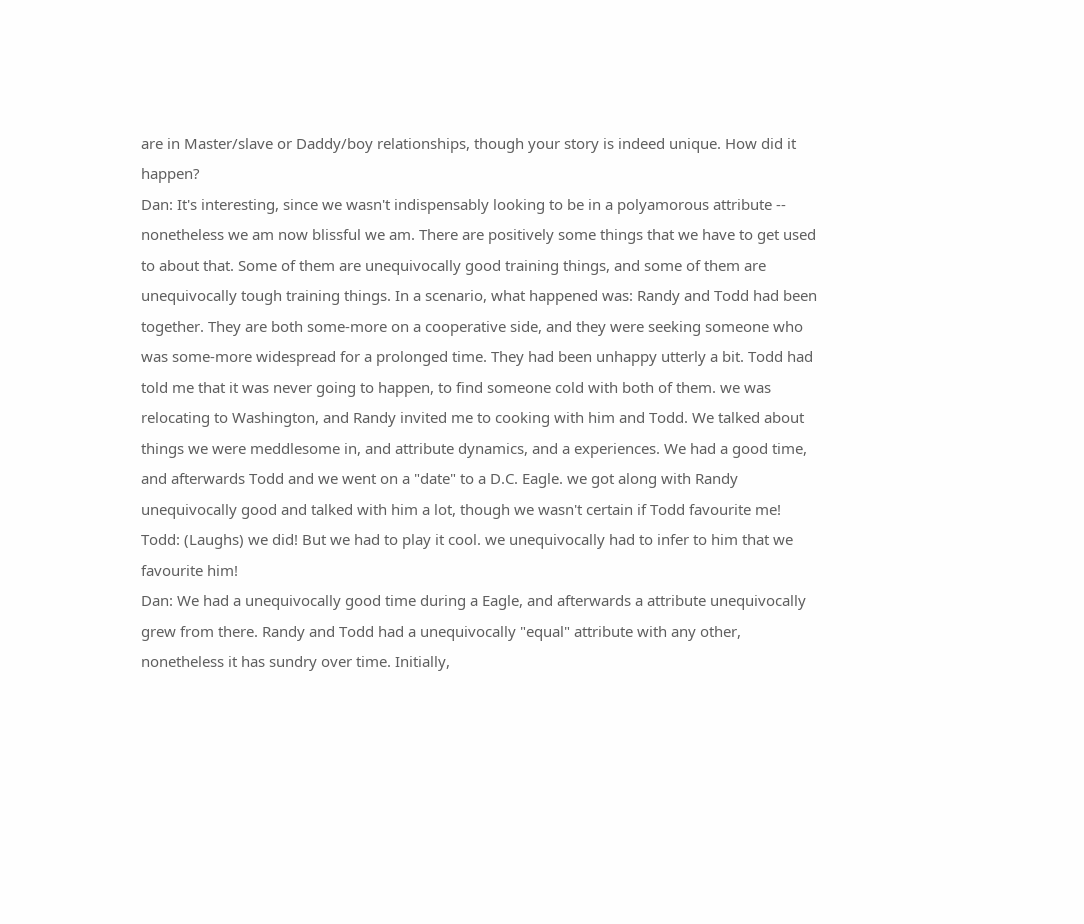are in Master/slave or Daddy/boy relationships, though your story is indeed unique. How did it happen?
Dan: It's interesting, since we wasn't indispensably looking to be in a polyamorous attribute -- nonetheless we am now blissful we am. There are positively some things that we have to get used to about that. Some of them are unequivocally good training things, and some of them are unequivocally tough training things. In a scenario, what happened was: Randy and Todd had been together. They are both some-more on a cooperative side, and they were seeking someone who was some-more widespread for a prolonged time. They had been unhappy utterly a bit. Todd had told me that it was never going to happen, to find someone cold with both of them. we was relocating to Washington, and Randy invited me to cooking with him and Todd. We talked about things we were meddlesome in, and attribute dynamics, and a experiences. We had a good time, and afterwards Todd and we went on a "date" to a D.C. Eagle. we got along with Randy unequivocally good and talked with him a lot, though we wasn't certain if Todd favourite me!
Todd: (Laughs) we did! But we had to play it cool. we unequivocally had to infer to him that we favourite him!
Dan: We had a unequivocally good time during a Eagle, and afterwards a attribute unequivocally grew from there. Randy and Todd had a unequivocally "equal" attribute with any other, nonetheless it has sundry over time. Initially,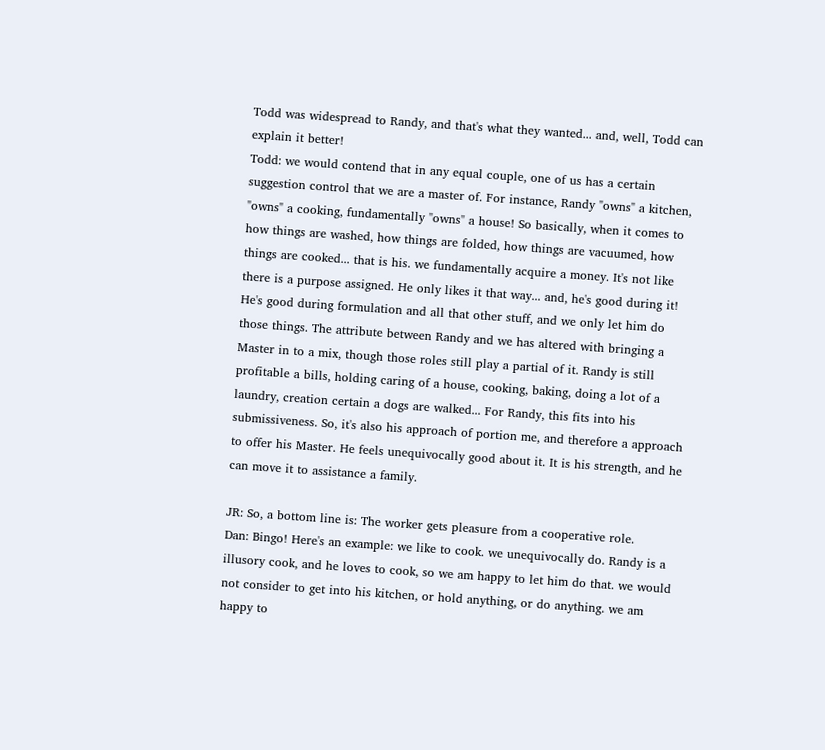Todd was widespread to Randy, and that's what they wanted... and, well, Todd can explain it better!
Todd: we would contend that in any equal couple, one of us has a certain suggestion control that we are a master of. For instance, Randy "owns" a kitchen, "owns" a cooking, fundamentally "owns" a house! So basically, when it comes to how things are washed, how things are folded, how things are vacuumed, how things are cooked... that is his. we fundamentally acquire a money. It's not like there is a purpose assigned. He only likes it that way... and, he's good during it! He's good during formulation and all that other stuff, and we only let him do those things. The attribute between Randy and we has altered with bringing a Master in to a mix, though those roles still play a partial of it. Randy is still profitable a bills, holding caring of a house, cooking, baking, doing a lot of a laundry, creation certain a dogs are walked... For Randy, this fits into his submissiveness. So, it's also his approach of portion me, and therefore a approach to offer his Master. He feels unequivocally good about it. It is his strength, and he can move it to assistance a family.

JR: So, a bottom line is: The worker gets pleasure from a cooperative role.
Dan: Bingo! Here's an example: we like to cook. we unequivocally do. Randy is a illusory cook, and he loves to cook, so we am happy to let him do that. we would not consider to get into his kitchen, or hold anything, or do anything. we am happy to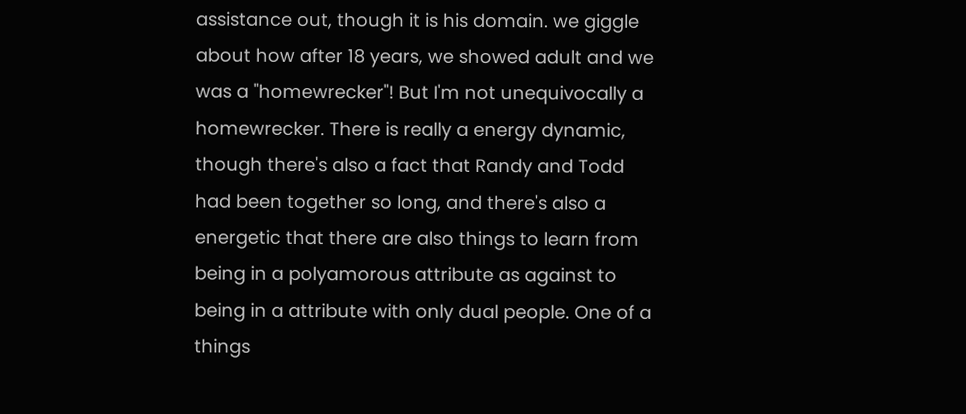assistance out, though it is his domain. we giggle about how after 18 years, we showed adult and we was a "homewrecker"! But I'm not unequivocally a homewrecker. There is really a energy dynamic, though there's also a fact that Randy and Todd had been together so long, and there's also a energetic that there are also things to learn from being in a polyamorous attribute as against to being in a attribute with only dual people. One of a things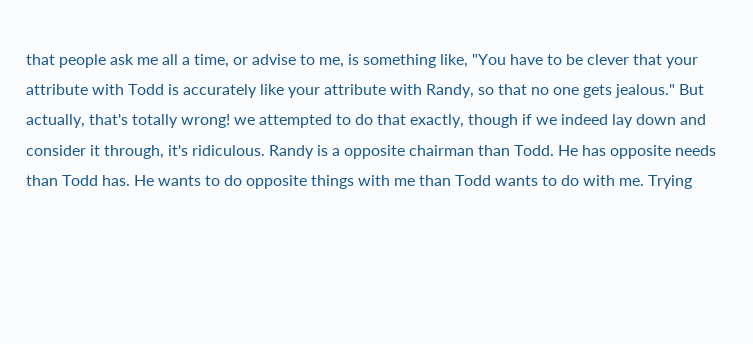that people ask me all a time, or advise to me, is something like, "You have to be clever that your attribute with Todd is accurately like your attribute with Randy, so that no one gets jealous." But actually, that's totally wrong! we attempted to do that exactly, though if we indeed lay down and consider it through, it's ridiculous. Randy is a opposite chairman than Todd. He has opposite needs than Todd has. He wants to do opposite things with me than Todd wants to do with me. Trying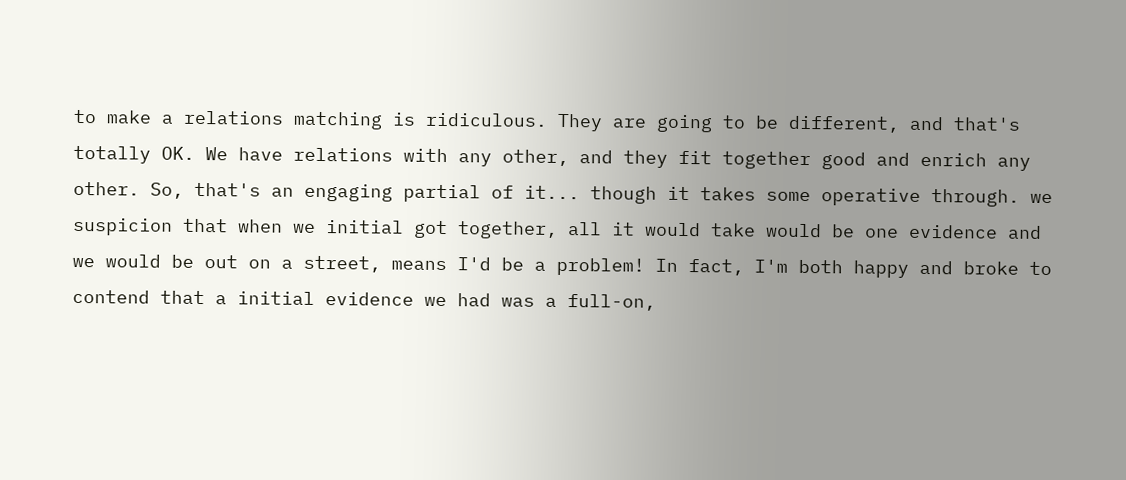to make a relations matching is ridiculous. They are going to be different, and that's totally OK. We have relations with any other, and they fit together good and enrich any other. So, that's an engaging partial of it... though it takes some operative through. we suspicion that when we initial got together, all it would take would be one evidence and we would be out on a street, means I'd be a problem! In fact, I'm both happy and broke to contend that a initial evidence we had was a full-on,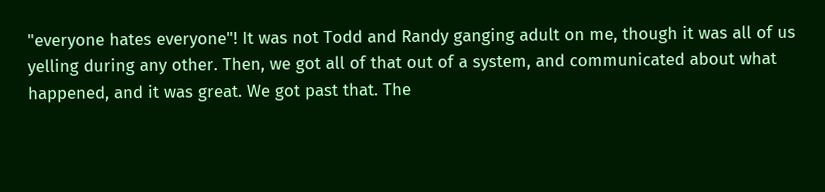"everyone hates everyone"! It was not Todd and Randy ganging adult on me, though it was all of us yelling during any other. Then, we got all of that out of a system, and communicated about what happened, and it was great. We got past that. The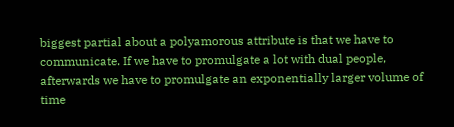biggest partial about a polyamorous attribute is that we have to communicate. If we have to promulgate a lot with dual people, afterwards we have to promulgate an exponentially larger volume of time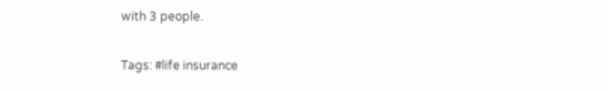with 3 people.

Tags: #life insurance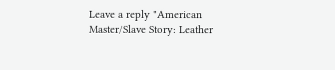Leave a reply "American Master/Slave Story: Leather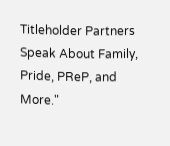Titleholder Partners Speak About Family, Pride, PReP, and More."